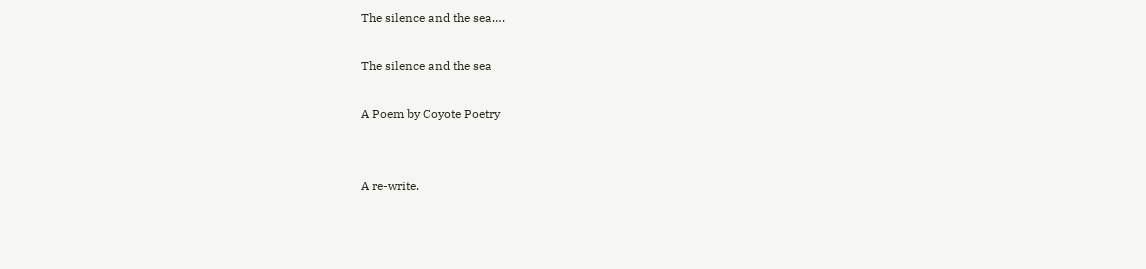The silence and the sea….

The silence and the sea

A Poem by Coyote Poetry


A re-write.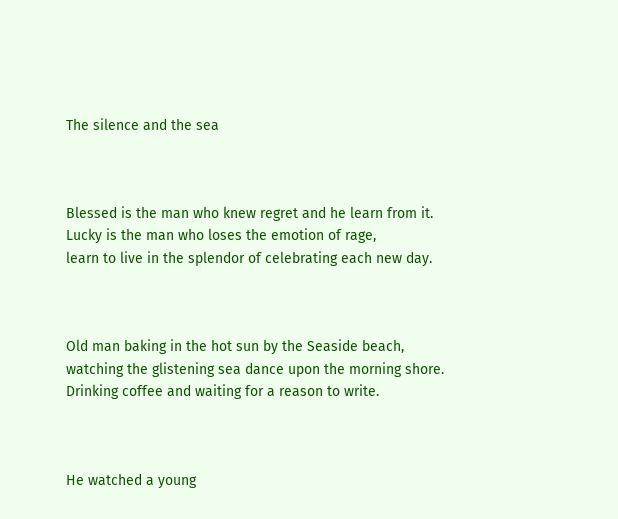The silence and the sea



Blessed is the man who knew regret and he learn from it.
Lucky is the man who loses the emotion of rage,
learn to live in the splendor of celebrating each new day.



Old man baking in the hot sun by the Seaside beach,
watching the glistening sea dance upon the morning shore.
Drinking coffee and waiting for a reason to write.



He watched a young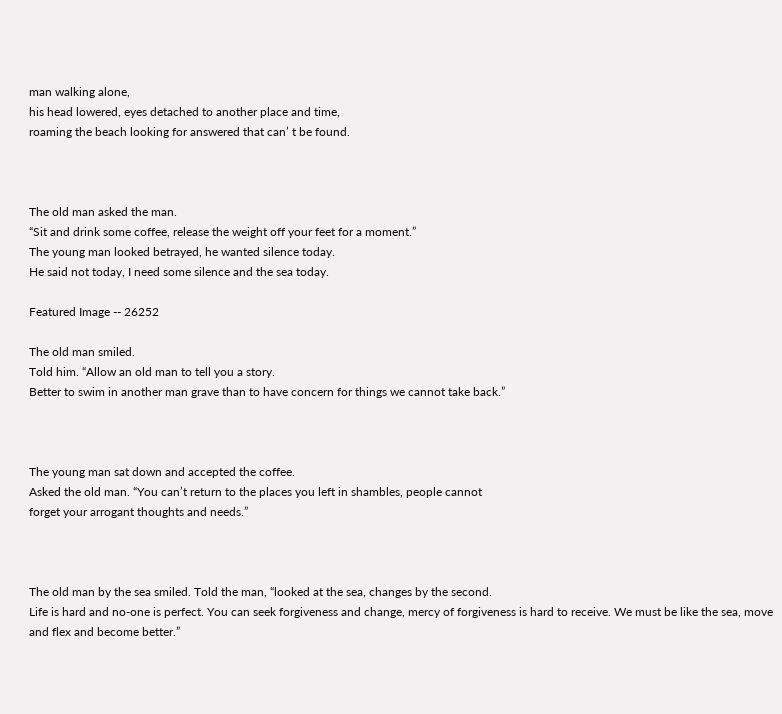man walking alone,
his head lowered, eyes detached to another place and time,
roaming the beach looking for answered that can’ t be found.



The old man asked the man.
“Sit and drink some coffee, release the weight off your feet for a moment.”
The young man looked betrayed, he wanted silence today.
He said not today, I need some silence and the sea today.

Featured Image -- 26252

The old man smiled.
Told him. “Allow an old man to tell you a story.
Better to swim in another man grave than to have concern for things we cannot take back.”



The young man sat down and accepted the coffee.
Asked the old man. “You can’t return to the places you left in shambles, people cannot
forget your arrogant thoughts and needs.”



The old man by the sea smiled. Told the man, “looked at the sea, changes by the second.
Life is hard and no-one is perfect. You can seek forgiveness and change, mercy of forgiveness is hard to receive. We must be like the sea, move and flex and become better.”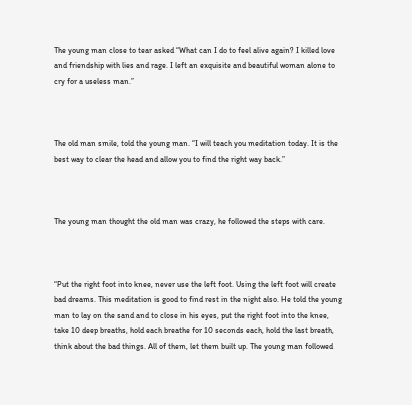The young man close to tear asked “What can I do to feel alive again? I killed love
and friendship with lies and rage. I left an exquisite and beautiful woman alone to
cry for a useless man.”



The old man smile, told the young man. “I will teach you meditation today. It is the best way to clear the head and allow you to find the right way back.”



The young man thought the old man was crazy, he followed the steps with care.



“Put the right foot into knee, never use the left foot. Using the left foot will create bad dreams. This meditation is good to find rest in the night also. He told the young man to lay on the sand and to close in his eyes, put the right foot into the knee, take 10 deep breaths, hold each breathe for 10 seconds each, hold the last breath, think about the bad things. All of them, let them built up. The young man followed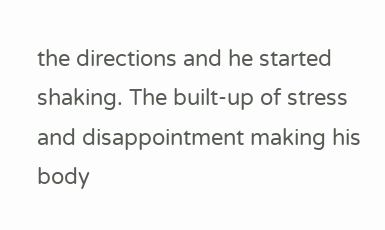the directions and he started shaking. The built-up of stress and disappointment making his body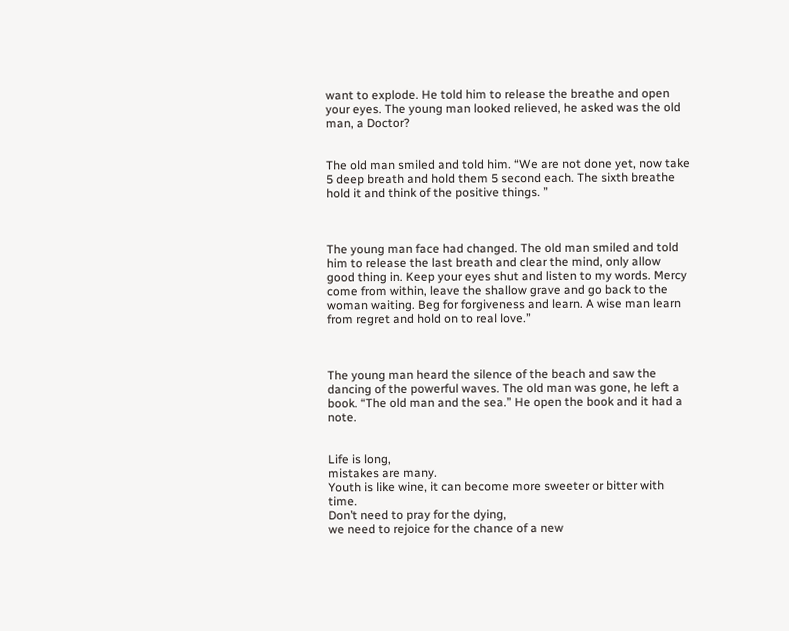want to explode. He told him to release the breathe and open your eyes. The young man looked relieved, he asked was the old man, a Doctor?


The old man smiled and told him. “We are not done yet, now take 5 deep breath and hold them 5 second each. The sixth breathe hold it and think of the positive things. ”



The young man face had changed. The old man smiled and told him to release the last breath and clear the mind, only allow good thing in. Keep your eyes shut and listen to my words. Mercy come from within, leave the shallow grave and go back to the woman waiting. Beg for forgiveness and learn. A wise man learn from regret and hold on to real love.”



The young man heard the silence of the beach and saw the dancing of the powerful waves. The old man was gone, he left a book. “The old man and the sea.” He open the book and it had a note.


Life is long,
mistakes are many.
Youth is like wine, it can become more sweeter or bitter with time.
Don’t need to pray for the dying,
we need to rejoice for the chance of a new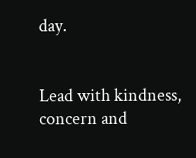day.


Lead with kindness, concern and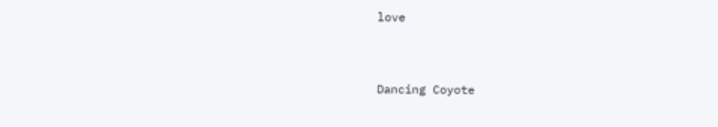love


Dancing Coyote